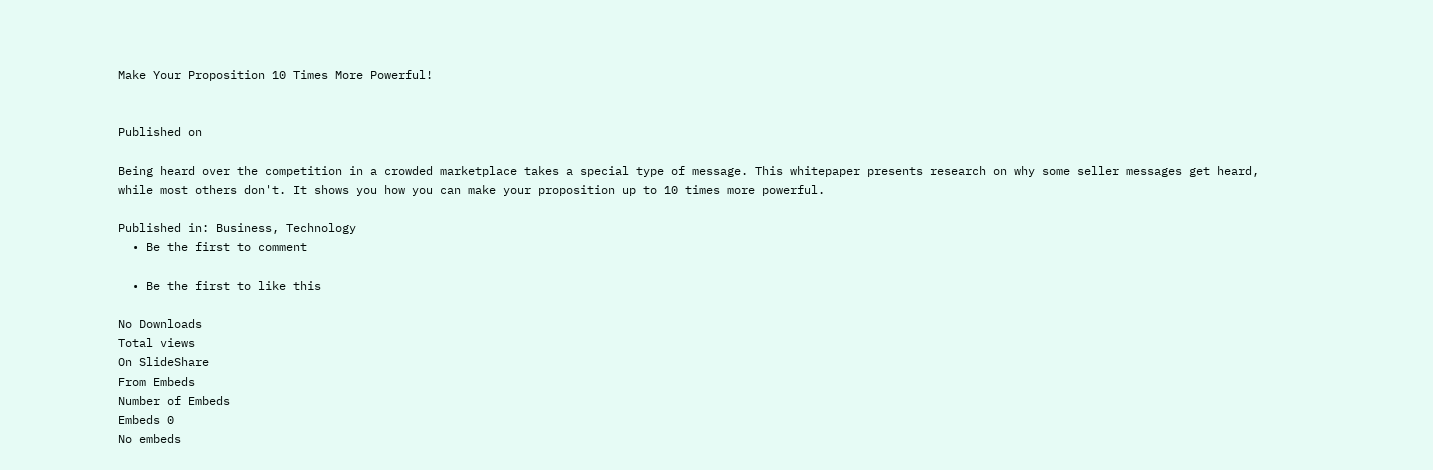Make Your Proposition 10 Times More Powerful!


Published on

Being heard over the competition in a crowded marketplace takes a special type of message. This whitepaper presents research on why some seller messages get heard, while most others don't. It shows you how you can make your proposition up to 10 times more powerful.

Published in: Business, Technology
  • Be the first to comment

  • Be the first to like this

No Downloads
Total views
On SlideShare
From Embeds
Number of Embeds
Embeds 0
No embeds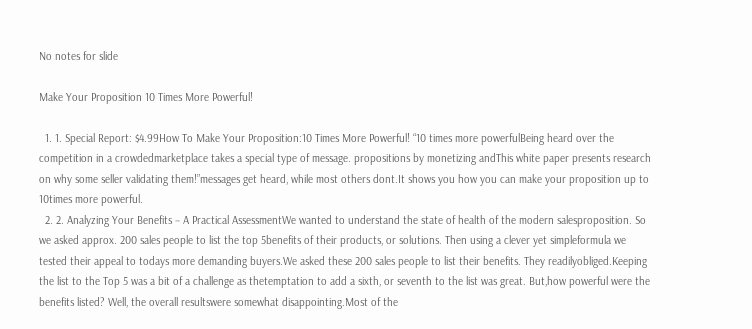No notes for slide

Make Your Proposition 10 Times More Powerful!

  1. 1. Special Report: $4.99How To Make Your Proposition:10 Times More Powerful! “10 times more powerfulBeing heard over the competition in a crowdedmarketplace takes a special type of message. propositions by monetizing andThis white paper presents research on why some seller validating them!”messages get heard, while most others dont.It shows you how you can make your proposition up to 10times more powerful.
  2. 2. Analyzing Your Benefits − A Practical AssessmentWe wanted to understand the state of health of the modern salesproposition. So we asked approx. 200 sales people to list the top 5benefits of their products, or solutions. Then using a clever yet simpleformula we tested their appeal to todays more demanding buyers.We asked these 200 sales people to list their benefits. They readilyobliged.Keeping the list to the Top 5 was a bit of a challenge as thetemptation to add a sixth, or seventh to the list was great. But,how powerful were the benefits listed? Well, the overall resultswere somewhat disappointing.Most of the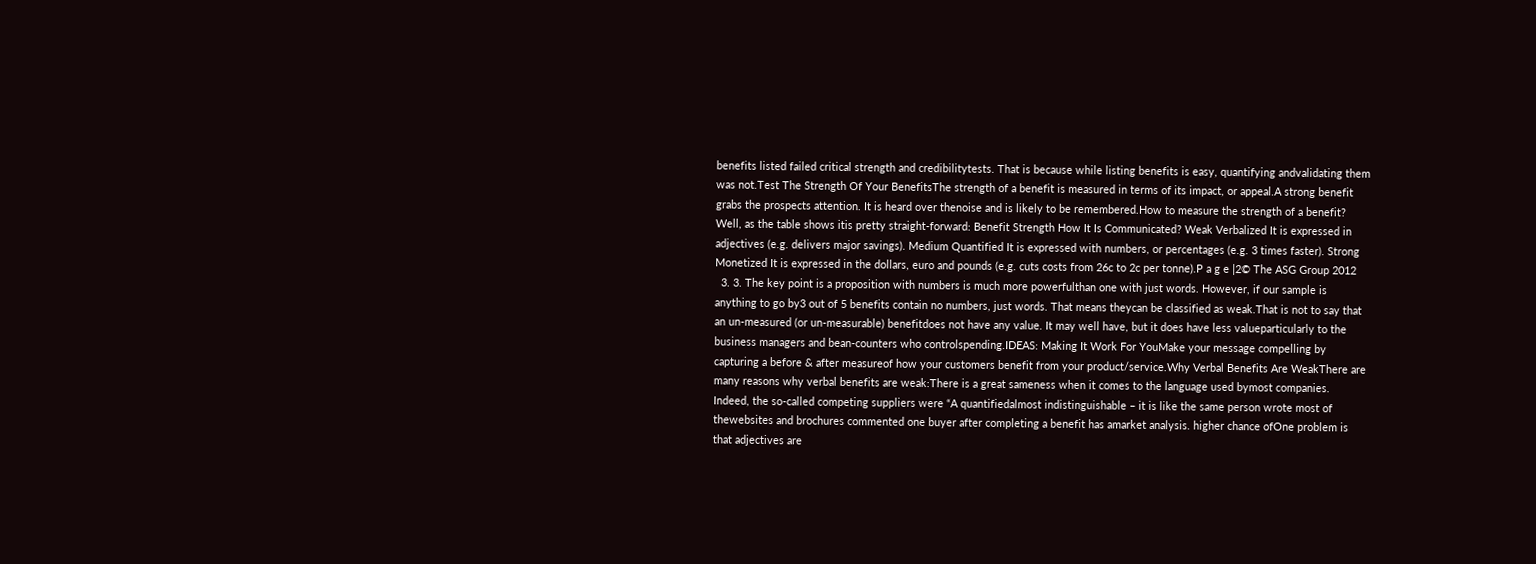benefits listed failed critical strength and credibilitytests. That is because while listing benefits is easy, quantifying andvalidating them was not.Test The Strength Of Your BenefitsThe strength of a benefit is measured in terms of its impact, or appeal.A strong benefit grabs the prospects attention. It is heard over thenoise and is likely to be remembered.How to measure the strength of a benefit? Well, as the table shows itis pretty straight-forward: Benefit Strength How It Is Communicated? Weak Verbalized It is expressed in adjectives (e.g. delivers major savings). Medium Quantified It is expressed with numbers, or percentages (e.g. 3 times faster). Strong Monetized It is expressed in the dollars, euro and pounds (e.g. cuts costs from 26c to 2c per tonne).P a g e |2© The ASG Group 2012
  3. 3. The key point is a proposition with numbers is much more powerfulthan one with just words. However, if our sample is anything to go by3 out of 5 benefits contain no numbers, just words. That means theycan be classified as weak.That is not to say that an un-measured (or un-measurable) benefitdoes not have any value. It may well have, but it does have less valueparticularly to the business managers and bean-counters who controlspending.IDEAS: Making It Work For YouMake your message compelling by capturing a before & after measureof how your customers benefit from your product/service.Why Verbal Benefits Are WeakThere are many reasons why verbal benefits are weak:There is a great sameness when it comes to the language used bymost companies. Indeed, the so-called competing suppliers were “A quantifiedalmost indistinguishable – it is like the same person wrote most of thewebsites and brochures commented one buyer after completing a benefit has amarket analysis. higher chance ofOne problem is that adjectives are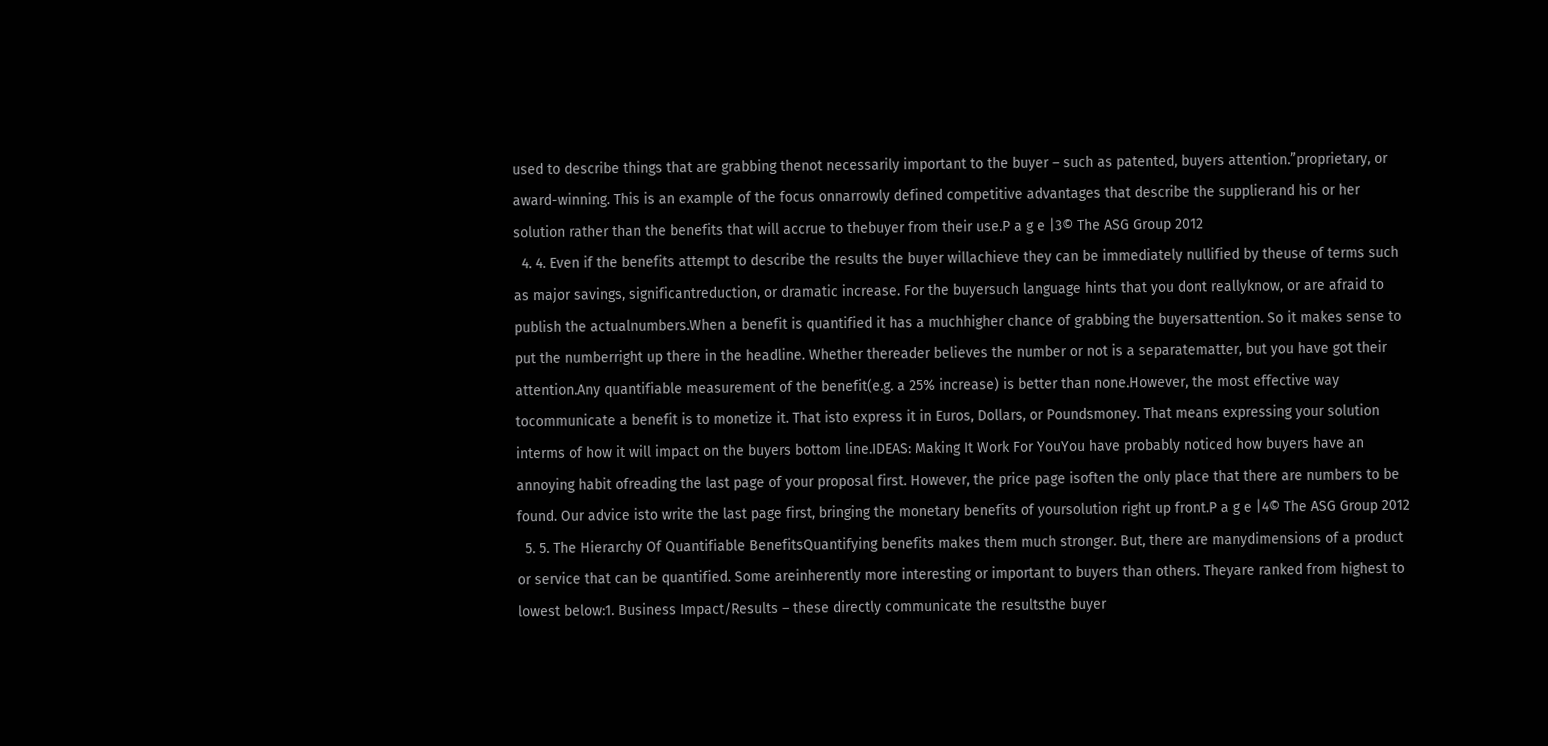used to describe things that are grabbing thenot necessarily important to the buyer – such as patented, buyers attention.”proprietary, or award-winning. This is an example of the focus onnarrowly defined competitive advantages that describe the supplierand his or her solution rather than the benefits that will accrue to thebuyer from their use.P a g e |3© The ASG Group 2012
  4. 4. Even if the benefits attempt to describe the results the buyer willachieve they can be immediately nullified by theuse of terms such as major savings, significantreduction, or dramatic increase. For the buyersuch language hints that you dont reallyknow, or are afraid to publish the actualnumbers.When a benefit is quantified it has a muchhigher chance of grabbing the buyersattention. So it makes sense to put the numberright up there in the headline. Whether thereader believes the number or not is a separatematter, but you have got their attention.Any quantifiable measurement of the benefit(e.g. a 25% increase) is better than none.However, the most effective way tocommunicate a benefit is to monetize it. That isto express it in Euros, Dollars, or Poundsmoney. That means expressing your solution interms of how it will impact on the buyers bottom line.IDEAS: Making It Work For YouYou have probably noticed how buyers have an annoying habit ofreading the last page of your proposal first. However, the price page isoften the only place that there are numbers to be found. Our advice isto write the last page first, bringing the monetary benefits of yoursolution right up front.P a g e |4© The ASG Group 2012
  5. 5. The Hierarchy Of Quantifiable BenefitsQuantifying benefits makes them much stronger. But, there are manydimensions of a product or service that can be quantified. Some areinherently more interesting or important to buyers than others. Theyare ranked from highest to lowest below:1. Business Impact/Results – these directly communicate the resultsthe buyer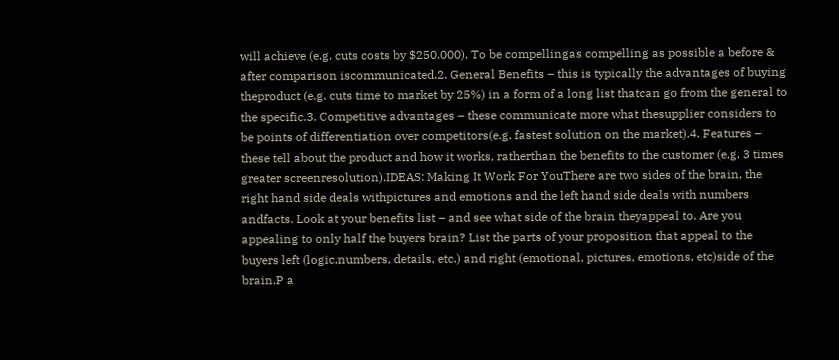will achieve (e.g. cuts costs by $250.000). To be compellingas compelling as possible a before & after comparison iscommunicated.2. General Benefits – this is typically the advantages of buying theproduct (e.g. cuts time to market by 25%) in a form of a long list thatcan go from the general to the specific.3. Competitive advantages – these communicate more what thesupplier considers to be points of differentiation over competitors(e.g. fastest solution on the market).4. Features – these tell about the product and how it works, ratherthan the benefits to the customer (e.g. 3 times greater screenresolution).IDEAS: Making It Work For YouThere are two sides of the brain, the right hand side deals withpictures and emotions and the left hand side deals with numbers andfacts. Look at your benefits list – and see what side of the brain theyappeal to. Are you appealing to only half the buyers brain? List the parts of your proposition that appeal to the buyers left (logic,numbers, details, etc.) and right (emotional, pictures, emotions, etc)side of the brain.P a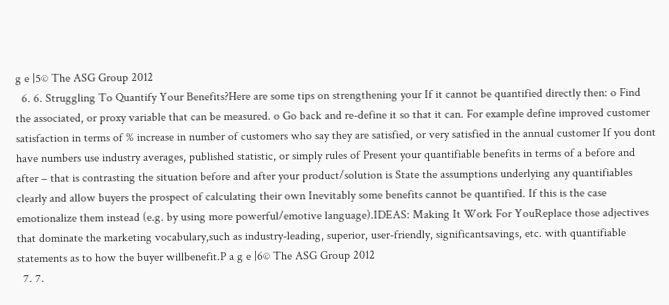g e |5© The ASG Group 2012
  6. 6. Struggling To Quantify Your Benefits?Here are some tips on strengthening your If it cannot be quantified directly then: o Find the associated, or proxy variable that can be measured. o Go back and re-define it so that it can. For example define improved customer satisfaction in terms of % increase in number of customers who say they are satisfied, or very satisfied in the annual customer If you dont have numbers use industry averages, published statistic, or simply rules of Present your quantifiable benefits in terms of a before and after – that is contrasting the situation before and after your product/solution is State the assumptions underlying any quantifiables clearly and allow buyers the prospect of calculating their own Inevitably some benefits cannot be quantified. If this is the case emotionalize them instead (e.g. by using more powerful/emotive language).IDEAS: Making It Work For YouReplace those adjectives that dominate the marketing vocabulary,such as industry-leading, superior, user-friendly, significantsavings, etc. with quantifiable statements as to how the buyer willbenefit.P a g e |6© The ASG Group 2012
  7. 7.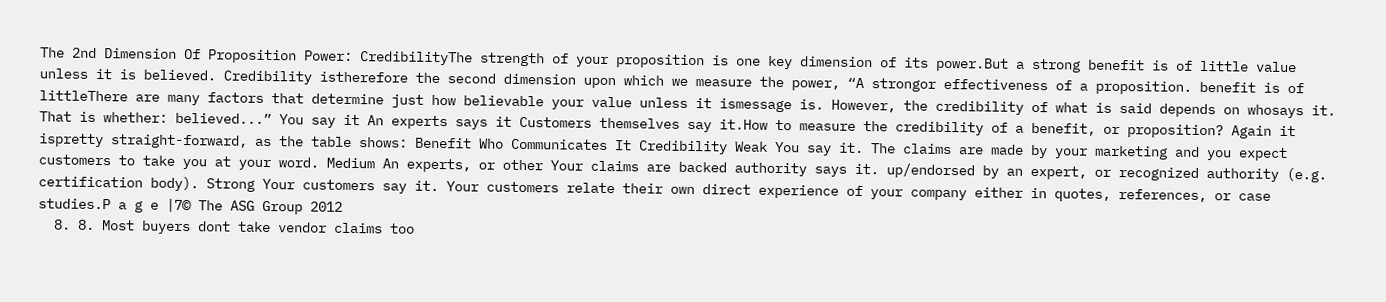The 2nd Dimension Of Proposition Power: CredibilityThe strength of your proposition is one key dimension of its power.But a strong benefit is of little value unless it is believed. Credibility istherefore the second dimension upon which we measure the power, “A strongor effectiveness of a proposition. benefit is of littleThere are many factors that determine just how believable your value unless it ismessage is. However, the credibility of what is said depends on whosays it. That is whether: believed...” You say it An experts says it Customers themselves say it.How to measure the credibility of a benefit, or proposition? Again it ispretty straight-forward, as the table shows: Benefit Who Communicates It Credibility Weak You say it. The claims are made by your marketing and you expect customers to take you at your word. Medium An experts, or other Your claims are backed authority says it. up/endorsed by an expert, or recognized authority (e.g. certification body). Strong Your customers say it. Your customers relate their own direct experience of your company either in quotes, references, or case studies.P a g e |7© The ASG Group 2012
  8. 8. Most buyers dont take vendor claims too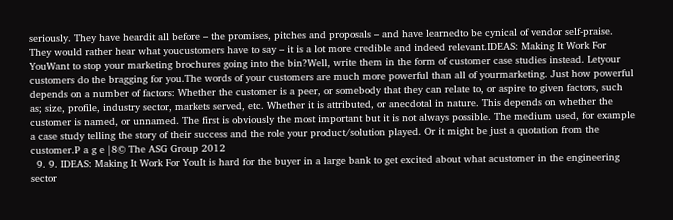seriously. They have heardit all before – the promises, pitches and proposals – and have learnedto be cynical of vendor self-praise. They would rather hear what youcustomers have to say – it is a lot more credible and indeed relevant.IDEAS: Making It Work For YouWant to stop your marketing brochures going into the bin?Well, write them in the form of customer case studies instead. Letyour customers do the bragging for you.The words of your customers are much more powerful than all of yourmarketing. Just how powerful depends on a number of factors: Whether the customer is a peer, or somebody that they can relate to, or aspire to given factors, such as; size, profile, industry sector, markets served, etc. Whether it is attributed, or anecdotal in nature. This depends on whether the customer is named, or unnamed. The first is obviously the most important but it is not always possible. The medium used, for example a case study telling the story of their success and the role your product/solution played. Or it might be just a quotation from the customer.P a g e |8© The ASG Group 2012
  9. 9. IDEAS: Making It Work For YouIt is hard for the buyer in a large bank to get excited about what acustomer in the engineering sector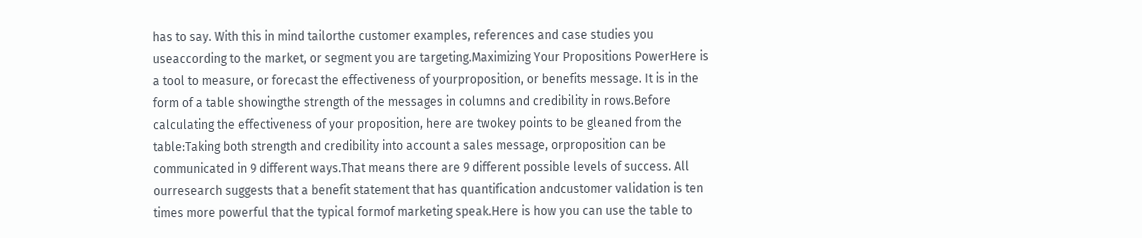has to say. With this in mind tailorthe customer examples, references and case studies you useaccording to the market, or segment you are targeting.Maximizing Your Propositions PowerHere is a tool to measure, or forecast the effectiveness of yourproposition, or benefits message. It is in the form of a table showingthe strength of the messages in columns and credibility in rows.Before calculating the effectiveness of your proposition, here are twokey points to be gleaned from the table:Taking both strength and credibility into account a sales message, orproposition can be communicated in 9 different ways.That means there are 9 different possible levels of success. All ourresearch suggests that a benefit statement that has quantification andcustomer validation is ten times more powerful that the typical formof marketing speak.Here is how you can use the table to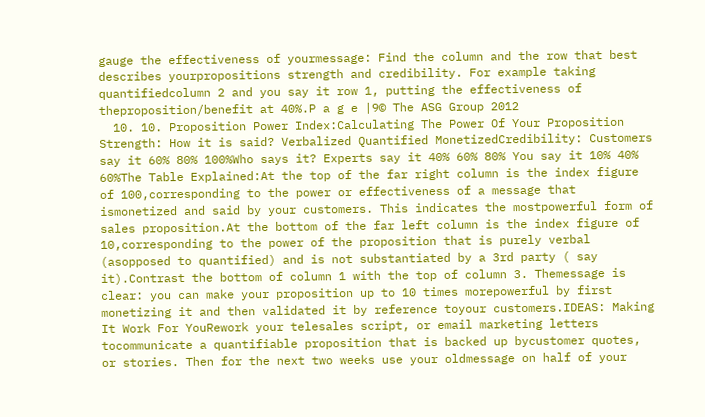gauge the effectiveness of yourmessage: Find the column and the row that best describes yourpropositions strength and credibility. For example taking quantifiedcolumn 2 and you say it row 1, putting the effectiveness of theproposition/benefit at 40%.P a g e |9© The ASG Group 2012
  10. 10. Proposition Power Index:Calculating The Power Of Your Proposition Strength: How it is said? Verbalized Quantified MonetizedCredibility: Customers say it 60% 80% 100%Who says it? Experts say it 40% 60% 80% You say it 10% 40% 60%The Table Explained:At the top of the far right column is the index figure of 100,corresponding to the power or effectiveness of a message that ismonetized and said by your customers. This indicates the mostpowerful form of sales proposition.At the bottom of the far left column is the index figure of 10,corresponding to the power of the proposition that is purely verbal (asopposed to quantified) and is not substantiated by a 3rd party ( say it).Contrast the bottom of column 1 with the top of column 3. Themessage is clear: you can make your proposition up to 10 times morepowerful by first monetizing it and then validated it by reference toyour customers.IDEAS: Making It Work For YouRework your telesales script, or email marketing letters tocommunicate a quantifiable proposition that is backed up bycustomer quotes, or stories. Then for the next two weeks use your oldmessage on half of your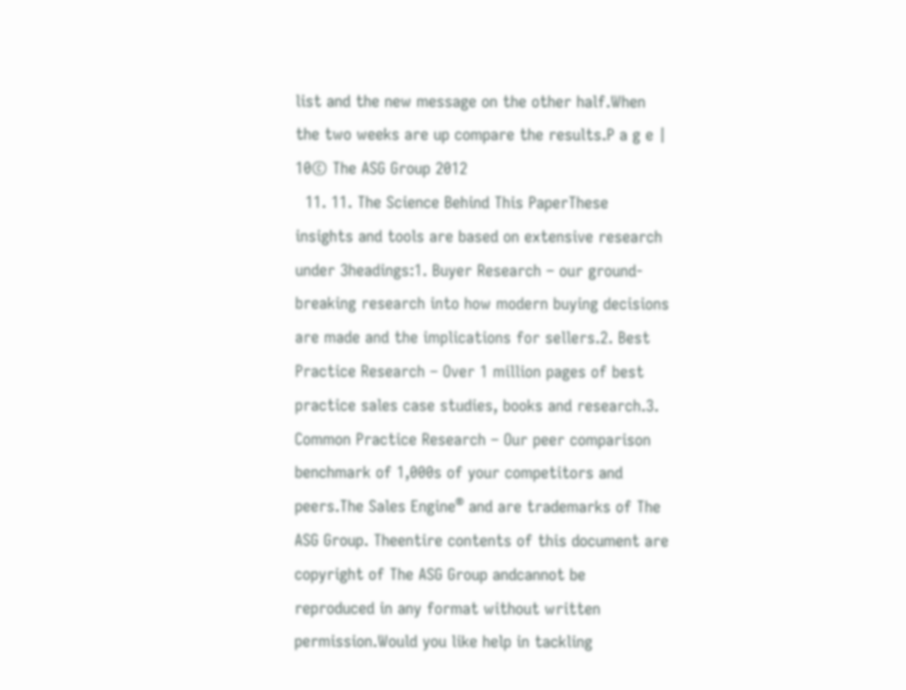list and the new message on the other half.When the two weeks are up compare the results.P a g e | 10© The ASG Group 2012
  11. 11. The Science Behind This PaperThese insights and tools are based on extensive research under 3headings:1. Buyer Research – our ground-breaking research into how modern buying decisions are made and the implications for sellers.2. Best Practice Research – Over 1 million pages of best practice sales case studies, books and research.3. Common Practice Research – Our peer comparison benchmark of 1,000s of your competitors and peers.The Sales Engine® and are trademarks of The ASG Group. Theentire contents of this document are copyright of The ASG Group andcannot be reproduced in any format without written permission.Would you like help in tackling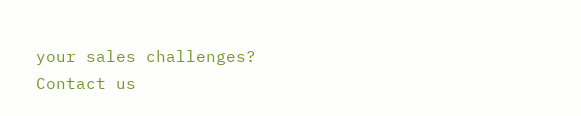your sales challenges? Contact us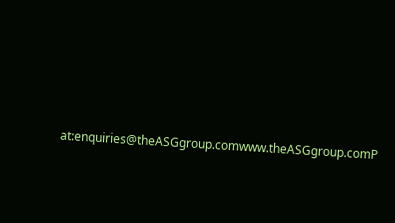at:enquiries@theASGgroup.comwww.theASGgroup.comP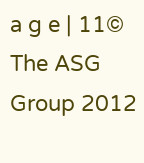a g e | 11© The ASG Group 2012